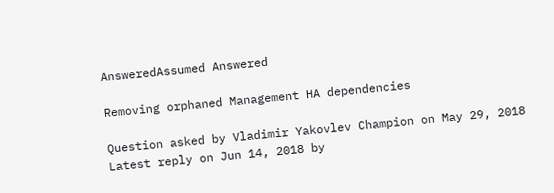AnsweredAssumed Answered

Removing orphaned Management HA dependencies

Question asked by Vladimir Yakovlev Champion on May 29, 2018
Latest reply on Jun 14, 2018 by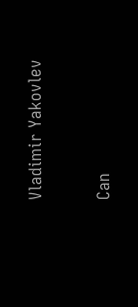Vladimir Yakovlev

Can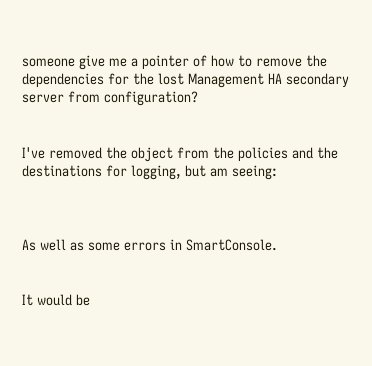someone give me a pointer of how to remove the dependencies for the lost Management HA secondary server from configuration?


I've removed the object from the policies and the destinations for logging, but am seeing:



As well as some errors in SmartConsole.


It would be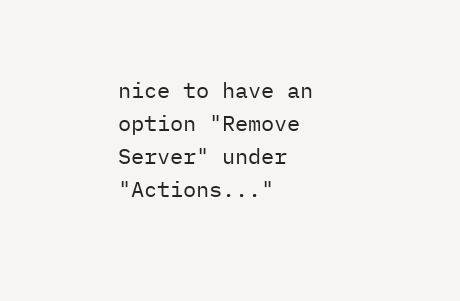nice to have an option "Remove Server" under "Actions..."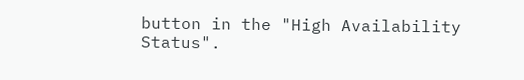button in the "High Availability Status".